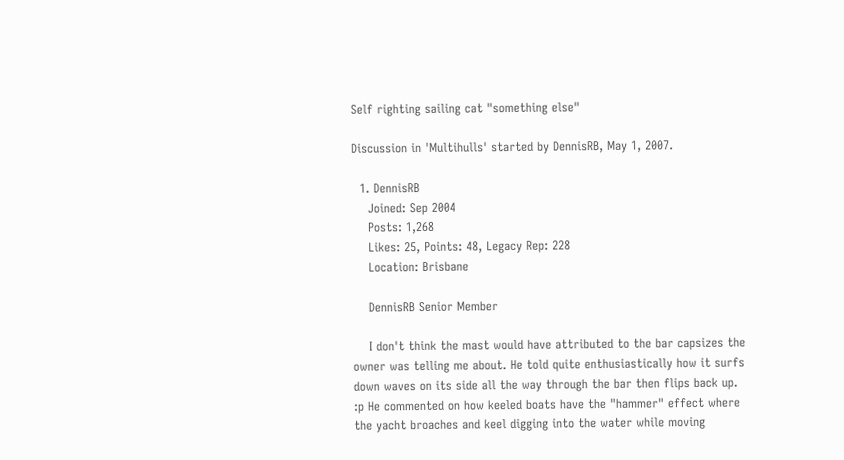Self righting sailing cat "something else"

Discussion in 'Multihulls' started by DennisRB, May 1, 2007.

  1. DennisRB
    Joined: Sep 2004
    Posts: 1,268
    Likes: 25, Points: 48, Legacy Rep: 228
    Location: Brisbane

    DennisRB Senior Member

    I don't think the mast would have attributed to the bar capsizes the owner was telling me about. He told quite enthusiastically how it surfs down waves on its side all the way through the bar then flips back up. :p He commented on how keeled boats have the "hammer" effect where the yacht broaches and keel digging into the water while moving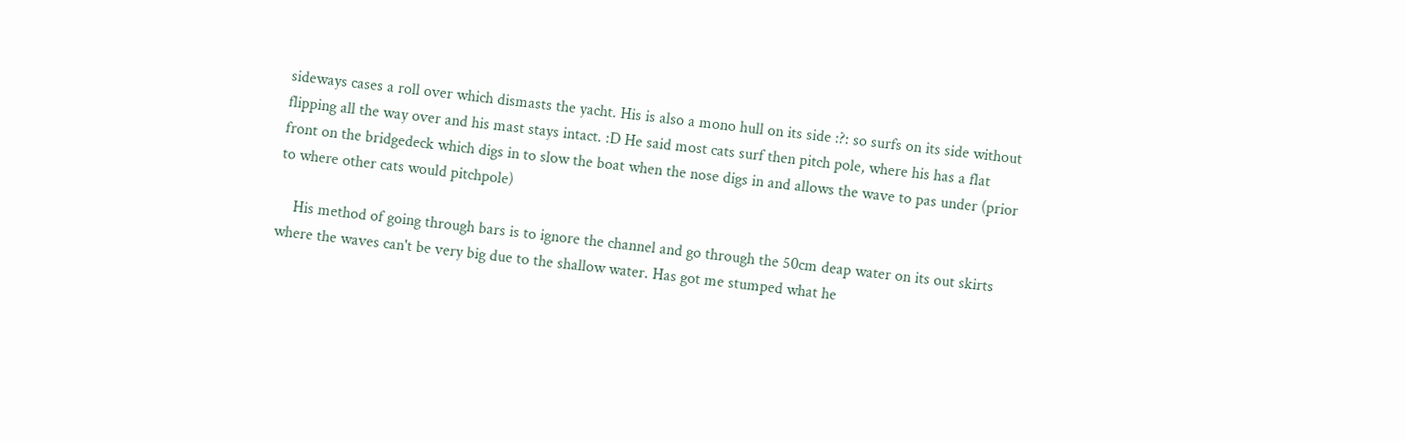sideways cases a roll over which dismasts the yacht. His is also a mono hull on its side :?: so surfs on its side without flipping all the way over and his mast stays intact. :D He said most cats surf then pitch pole, where his has a flat front on the bridgedeck which digs in to slow the boat when the nose digs in and allows the wave to pas under (prior to where other cats would pitchpole)

    His method of going through bars is to ignore the channel and go through the 50cm deap water on its out skirts where the waves can't be very big due to the shallow water. Has got me stumped what he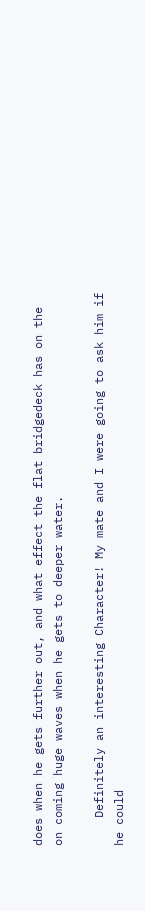does when he gets further out, and what effect the flat bridgedeck has on the on coming huge waves when he gets to deeper water.

    Definitely an interesting Character! My mate and I were going to ask him if he could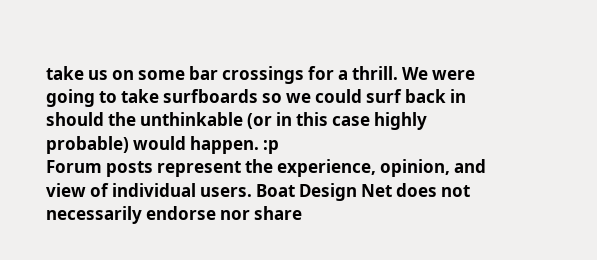take us on some bar crossings for a thrill. We were going to take surfboards so we could surf back in should the unthinkable (or in this case highly probable) would happen. :p
Forum posts represent the experience, opinion, and view of individual users. Boat Design Net does not necessarily endorse nor share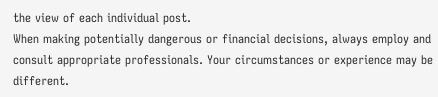the view of each individual post.
When making potentially dangerous or financial decisions, always employ and consult appropriate professionals. Your circumstances or experience may be different.